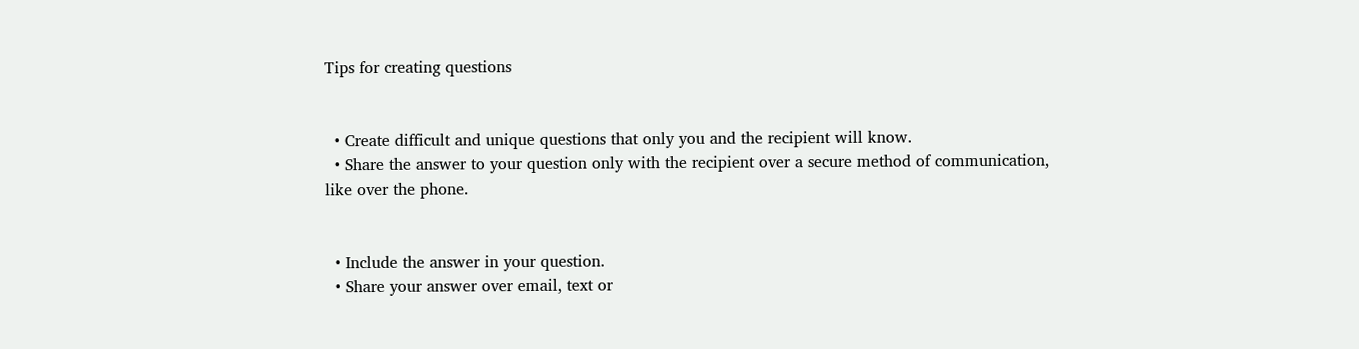Tips for creating questions


  • Create difficult and unique questions that only you and the recipient will know.
  • Share the answer to your question only with the recipient over a secure method of communication, like over the phone.


  • Include the answer in your question.
  • Share your answer over email, text or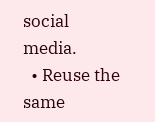social media.
  • Reuse the same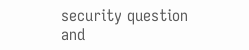security question and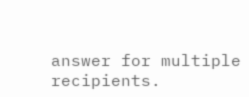answer for multiple recipients.